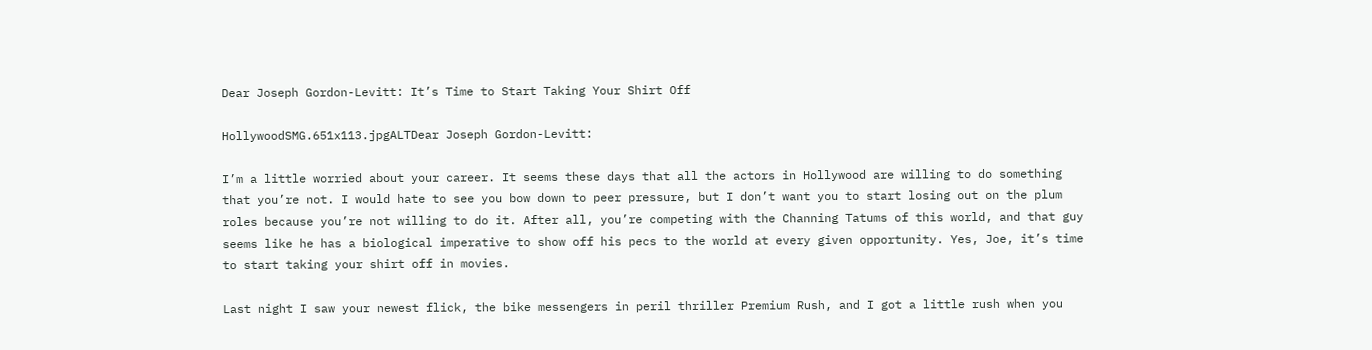Dear Joseph Gordon-Levitt: It’s Time to Start Taking Your Shirt Off

HollywoodSMG.651x113.jpgALTDear Joseph Gordon-Levitt:

I’m a little worried about your career. It seems these days that all the actors in Hollywood are willing to do something that you’re not. I would hate to see you bow down to peer pressure, but I don’t want you to start losing out on the plum roles because you’re not willing to do it. After all, you’re competing with the Channing Tatums of this world, and that guy seems like he has a biological imperative to show off his pecs to the world at every given opportunity. Yes, Joe, it’s time to start taking your shirt off in movies.

Last night I saw your newest flick, the bike messengers in peril thriller Premium Rush, and I got a little rush when you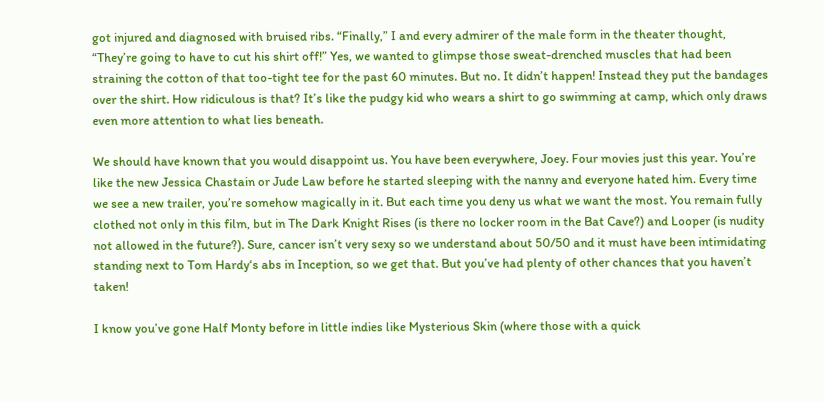got injured and diagnosed with bruised ribs. “Finally,” I and every admirer of the male form in the theater thought, “They’re going to have to cut his shirt off!” Yes, we wanted to glimpse those sweat-drenched muscles that had been straining the cotton of that too-tight tee for the past 60 minutes. But no. It didn’t happen! Instead they put the bandages over the shirt. How ridiculous is that? It’s like the pudgy kid who wears a shirt to go swimming at camp, which only draws even more attention to what lies beneath.

We should have known that you would disappoint us. You have been everywhere, Joey. Four movies just this year. You’re like the new Jessica Chastain or Jude Law before he started sleeping with the nanny and everyone hated him. Every time we see a new trailer, you’re somehow magically in it. But each time you deny us what we want the most. You remain fully clothed not only in this film, but in The Dark Knight Rises (is there no locker room in the Bat Cave?) and Looper (is nudity not allowed in the future?). Sure, cancer isn’t very sexy so we understand about 50/50 and it must have been intimidating standing next to Tom Hardy‘s abs in Inception, so we get that. But you’ve had plenty of other chances that you haven’t taken!

I know you’ve gone Half Monty before in little indies like Mysterious Skin (where those with a quick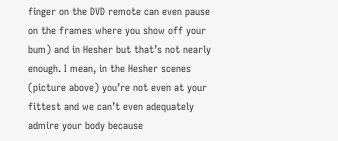finger on the DVD remote can even pause on the frames where you show off your bum) and in Hesher but that’s not nearly enough. I mean, in the Hesher scenes (picture above) you’re not even at your fittest and we can’t even adequately admire your body because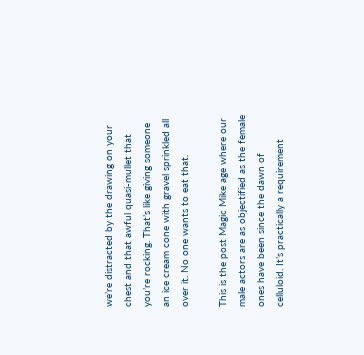we’re distracted by the drawing on your chest and that awful quasi-mullet that you’re rocking. That’s like giving someone an ice cream cone with gravel sprinkled all over it. No one wants to eat that.

This is the post Magic Mike age where our male actors are as objectified as the female ones have been since the dawn of celluloid. It’s practically a requirement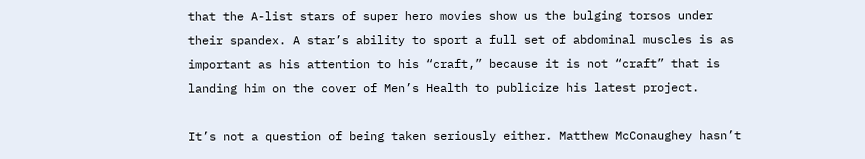that the A-list stars of super hero movies show us the bulging torsos under their spandex. A star’s ability to sport a full set of abdominal muscles is as important as his attention to his “craft,” because it is not “craft” that is landing him on the cover of Men’s Health to publicize his latest project.

It’s not a question of being taken seriously either. Matthew McConaughey hasn’t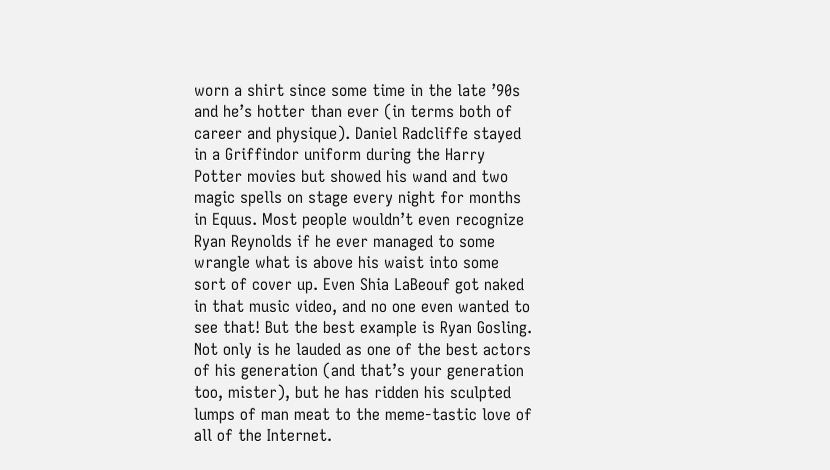worn a shirt since some time in the late ’90s and he’s hotter than ever (in terms both of career and physique). Daniel Radcliffe stayed in a Griffindor uniform during the Harry Potter movies but showed his wand and two magic spells on stage every night for months in Equus. Most people wouldn’t even recognize Ryan Reynolds if he ever managed to some wrangle what is above his waist into some sort of cover up. Even Shia LaBeouf got naked in that music video, and no one even wanted to see that! But the best example is Ryan Gosling. Not only is he lauded as one of the best actors of his generation (and that’s your generation too, mister), but he has ridden his sculpted lumps of man meat to the meme-tastic love of all of the Internet.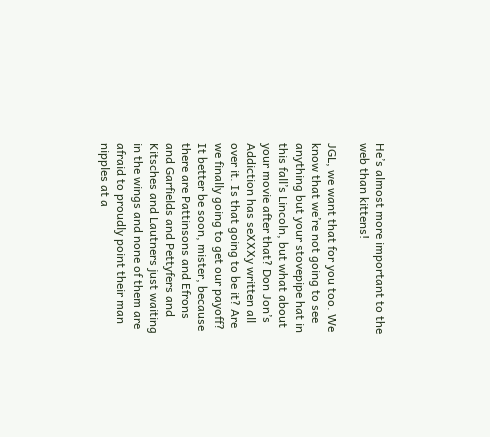He’s almost more important to the web than kittens!

JGL, we want that for you too. We know that we’re not going to see anything but your stovepipe hat in this fall’s Lincoln, but what about your movie after that? Don Jon’s Addiction has seXXXy written all over it. Is that going to be it? Are we finally going to get our payoff? It better be soon, mister, because there are Pattinsons and Efrons and Garfields and Pettyfers and Kitsches and Lautners just waiting in the wings and none of them are afraid to proudly point their man nipples at a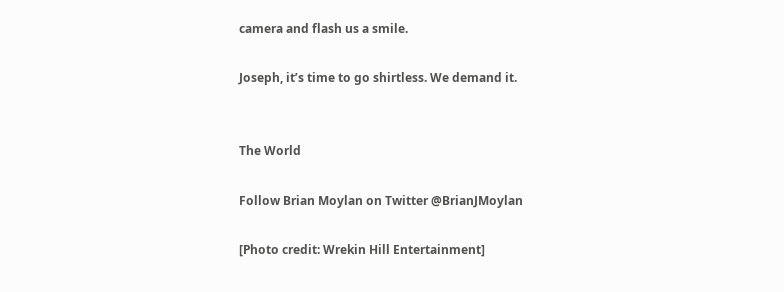camera and flash us a smile.

Joseph, it’s time to go shirtless. We demand it.


The World

Follow Brian Moylan on Twitter @BrianJMoylan

[Photo credit: Wrekin Hill Entertainment]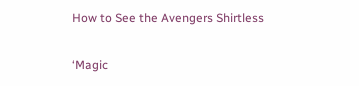How to See the Avengers Shirtless

‘Magic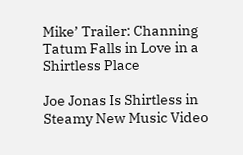Mike’ Trailer: Channing Tatum Falls in Love in a Shirtless Place

Joe Jonas Is Shirtless in Steamy New Music Video